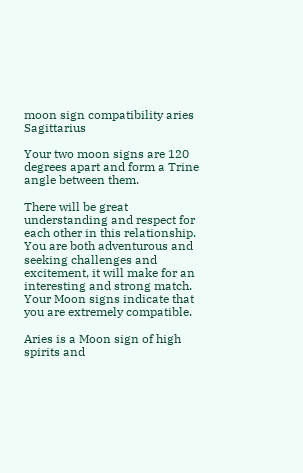moon sign compatibility aries Sagittarius

Your two moon signs are 120 degrees apart and form a Trine angle between them.

There will be great understanding and respect for each other in this relationship. You are both adventurous and seeking challenges and excitement, it will make for an interesting and strong match. Your Moon signs indicate that you are extremely compatible.

Aries is a Moon sign of high spirits and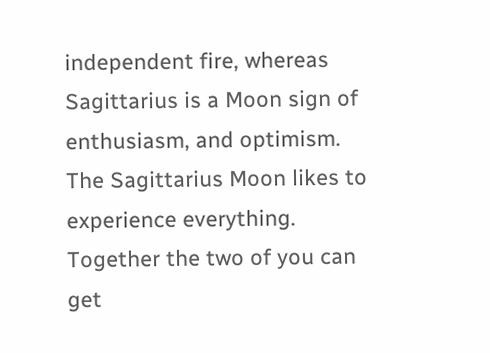independent fire, whereas Sagittarius is a Moon sign of enthusiasm, and optimism. The Sagittarius Moon likes to experience everything. Together the two of you can get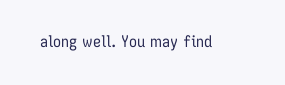along well. You may find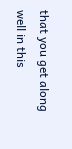that you get along well in this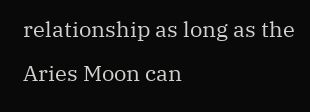relationship as long as the Aries Moon can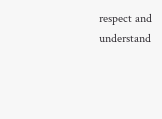respect and understand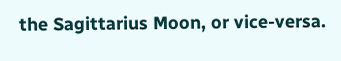the Sagittarius Moon, or vice-versa.